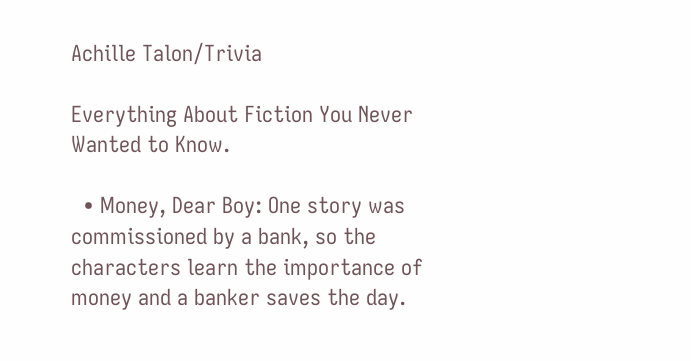Achille Talon/Trivia

Everything About Fiction You Never Wanted to Know.

  • Money, Dear Boy: One story was commissioned by a bank, so the characters learn the importance of money and a banker saves the day.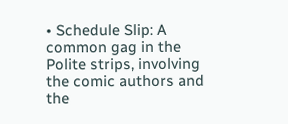• Schedule Slip: A common gag in the Polite strips, involving the comic authors and the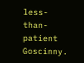less-than-patient Goscinny.